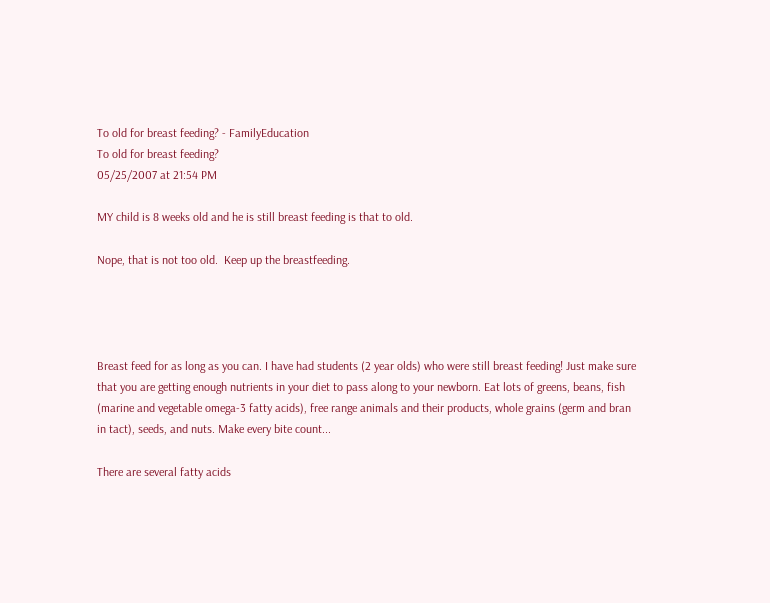To old for breast feeding? - FamilyEducation
To old for breast feeding?
05/25/2007 at 21:54 PM

MY child is 8 weeks old and he is still breast feeding is that to old.

Nope, that is not too old.  Keep up the breastfeeding.




Breast feed for as long as you can. I have had students (2 year olds) who were still breast feeding! Just make sure that you are getting enough nutrients in your diet to pass along to your newborn. Eat lots of greens, beans, fish (marine and vegetable omega-3 fatty acids), free range animals and their products, whole grains (germ and bran in tact), seeds, and nuts. Make every bite count...

There are several fatty acids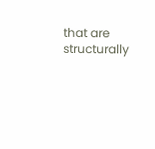that are structurally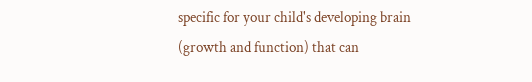specific for your child's developing brain (growth and function) that can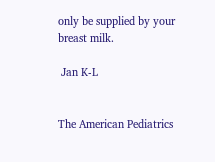only be supplied by your breast milk.

 Jan K-L


The American Pediatrics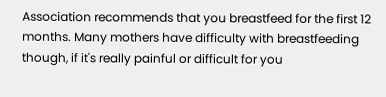Association recommends that you breastfeed for the first 12 months. Many mothers have difficulty with breastfeeding though, if it's really painful or difficult for you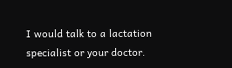I would talk to a lactation specialist or your doctor.